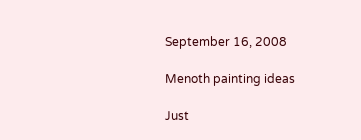September 16, 2008

Menoth painting ideas

Just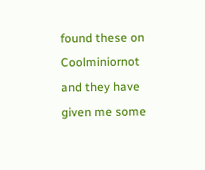found these on Coolminiornot and they have given me some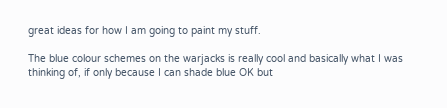great ideas for how I am going to paint my stuff.

The blue colour schemes on the warjacks is really cool and basically what I was thinking of, if only because I can shade blue OK but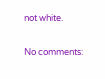not white.

No comments: